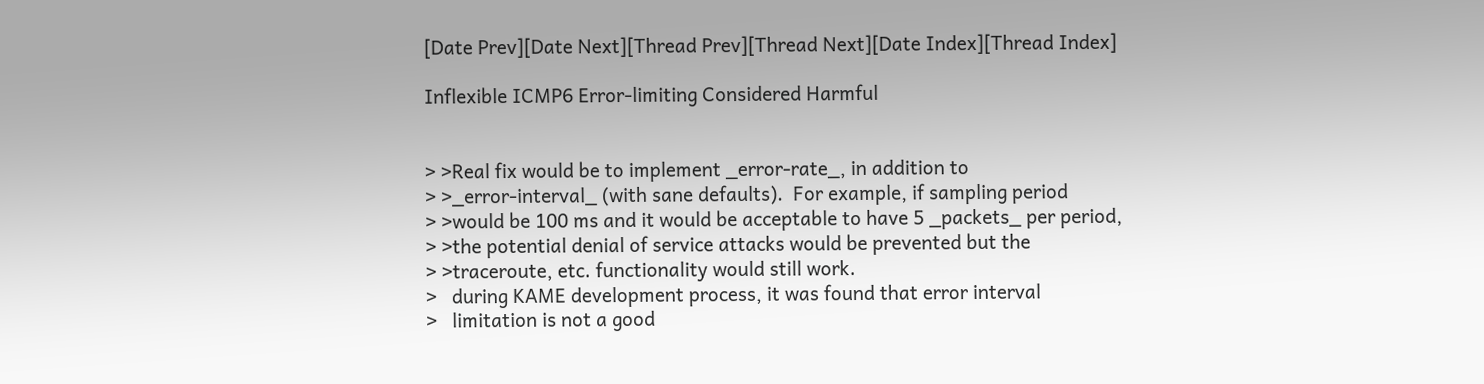[Date Prev][Date Next][Thread Prev][Thread Next][Date Index][Thread Index]

Inflexible ICMP6 Error-limiting Considered Harmful


> >Real fix would be to implement _error-rate_, in addition to
> >_error-interval_ (with sane defaults).  For example, if sampling period
> >would be 100 ms and it would be acceptable to have 5 _packets_ per period,
> >the potential denial of service attacks would be prevented but the
> >traceroute, etc. functionality would still work.
>   during KAME development process, it was found that error interval
>   limitation is not a good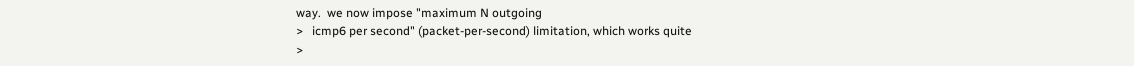way.  we now impose "maximum N outgoing
>   icmp6 per second" (packet-per-second) limitation, which works quite
>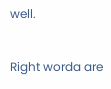well.

Right worda are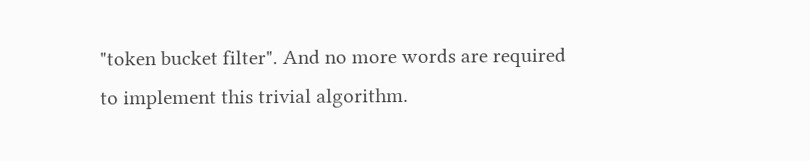"token bucket filter". And no more words are required
to implement this trivial algorithm.